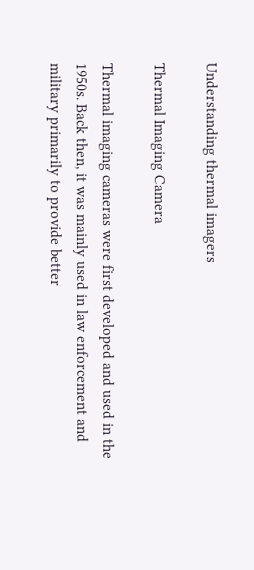Understanding thermal imagers

Thermal Imaging Camera

Thermal imaging cameras were first developed and used in the 1950s. Back then, it was mainly used in law enforcement and military primarily to provide better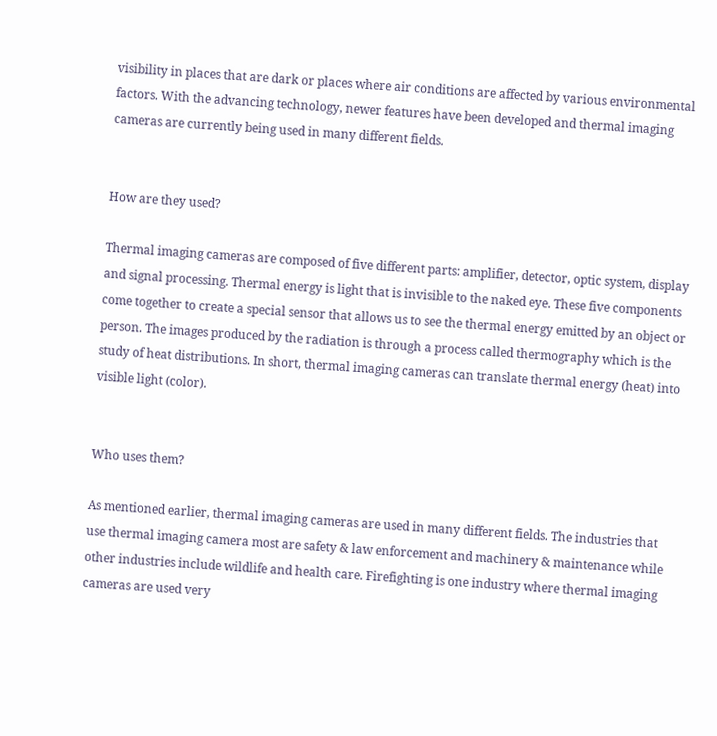visibility in places that are dark or places where air conditions are affected by various environmental factors. With the advancing technology, newer features have been developed and thermal imaging cameras are currently being used in many different fields.


How are they used?

Thermal imaging cameras are composed of five different parts: amplifier, detector, optic system, display and signal processing. Thermal energy is light that is invisible to the naked eye. These five components come together to create a special sensor that allows us to see the thermal energy emitted by an object or person. The images produced by the radiation is through a process called thermography which is the study of heat distributions. In short, thermal imaging cameras can translate thermal energy (heat) into visible light (color).


Who uses them?

As mentioned earlier, thermal imaging cameras are used in many different fields. The industries that use thermal imaging camera most are safety & law enforcement and machinery & maintenance while other industries include wildlife and health care. Firefighting is one industry where thermal imaging cameras are used very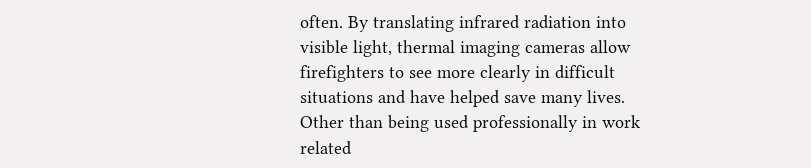often. By translating infrared radiation into visible light, thermal imaging cameras allow firefighters to see more clearly in difficult situations and have helped save many lives. Other than being used professionally in work related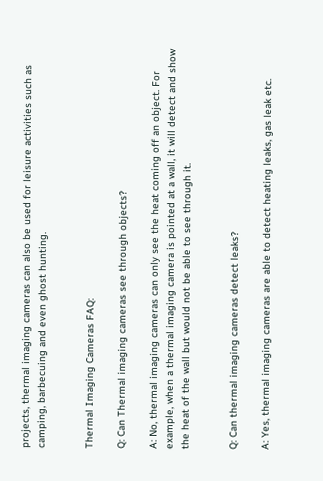projects, thermal imaging cameras can also be used for leisure activities such as camping, barbecuing and even ghost hunting.


Thermal Imaging Cameras FAQ:

Q: Can Thermal imaging cameras see through objects?

A: No, thermal imaging cameras can only see the heat coming off an object. For example, when a thermal imaging camera is pointed at a wall, it will detect and show the heat of the wall but would not be able to see through it.


Q: Can thermal imaging cameras detect leaks?

A: Yes, thermal imaging cameras are able to detect heating leaks, gas leak etc.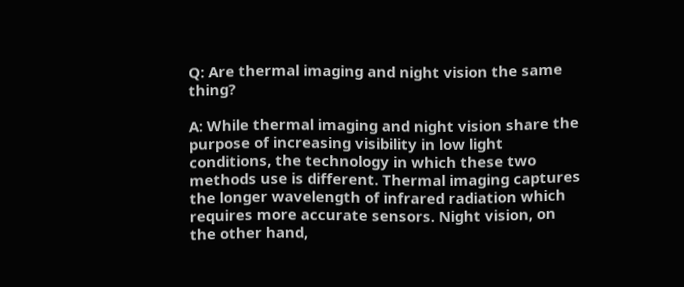Q: Are thermal imaging and night vision the same thing?

A: While thermal imaging and night vision share the purpose of increasing visibility in low light conditions, the technology in which these two methods use is different. Thermal imaging captures the longer wavelength of infrared radiation which requires more accurate sensors. Night vision, on the other hand,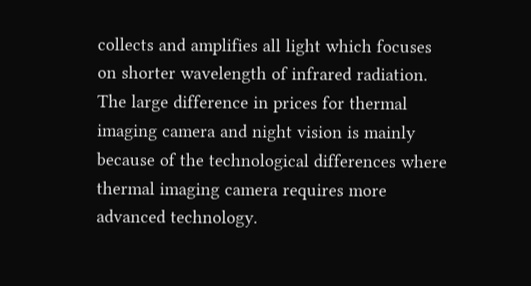collects and amplifies all light which focuses on shorter wavelength of infrared radiation. The large difference in prices for thermal imaging camera and night vision is mainly because of the technological differences where thermal imaging camera requires more advanced technology.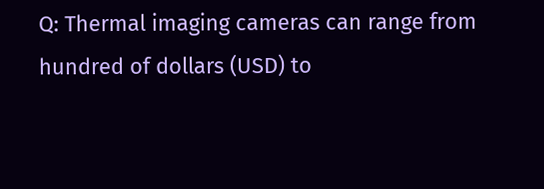Q: Thermal imaging cameras can range from hundred of dollars (USD) to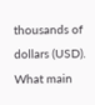thousands of dollars (USD). What main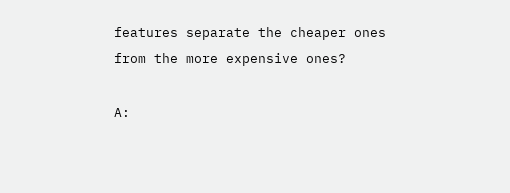features separate the cheaper ones from the more expensive ones?

A: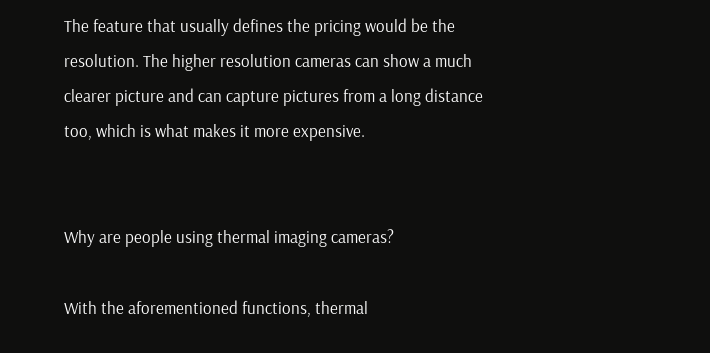The feature that usually defines the pricing would be the resolution. The higher resolution cameras can show a much clearer picture and can capture pictures from a long distance too, which is what makes it more expensive.


Why are people using thermal imaging cameras?

With the aforementioned functions, thermal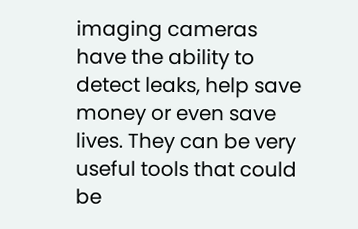imaging cameras have the ability to detect leaks, help save money or even save lives. They can be very useful tools that could be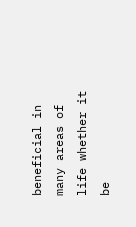beneficial in many areas of life whether it be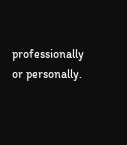professionally or personally.